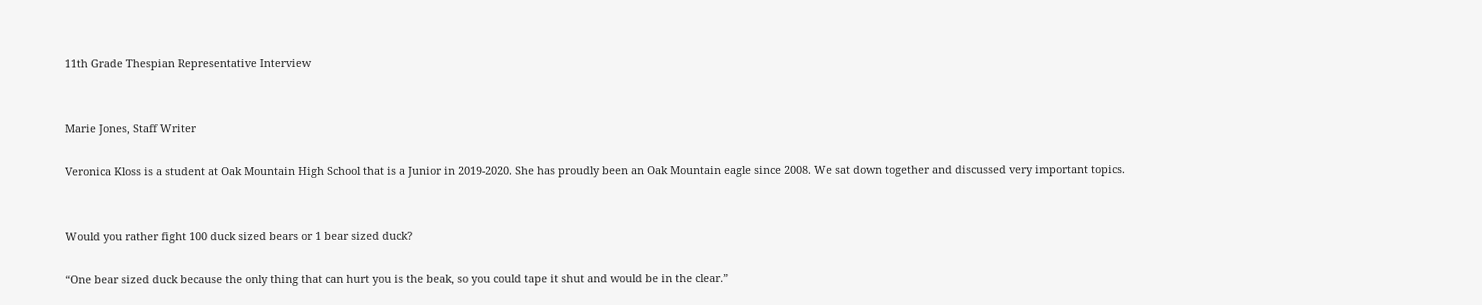11th Grade Thespian Representative Interview


Marie Jones, Staff Writer

Veronica Kloss is a student at Oak Mountain High School that is a Junior in 2019-2020. She has proudly been an Oak Mountain eagle since 2008. We sat down together and discussed very important topics.


Would you rather fight 100 duck sized bears or 1 bear sized duck?

“One bear sized duck because the only thing that can hurt you is the beak, so you could tape it shut and would be in the clear.”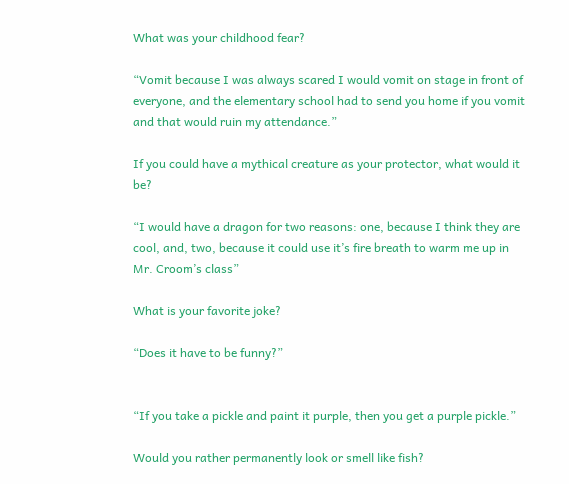What was your childhood fear?

“Vomit because I was always scared I would vomit on stage in front of everyone, and the elementary school had to send you home if you vomit and that would ruin my attendance.”

If you could have a mythical creature as your protector, what would it be?

“I would have a dragon for two reasons: one, because I think they are cool, and, two, because it could use it’s fire breath to warm me up in Mr. Croom’s class”

What is your favorite joke?

“Does it have to be funny?”


“If you take a pickle and paint it purple, then you get a purple pickle.”

Would you rather permanently look or smell like fish?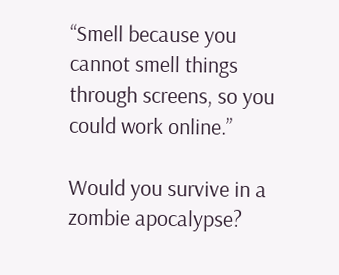“Smell because you cannot smell things through screens, so you could work online.”

Would you survive in a zombie apocalypse?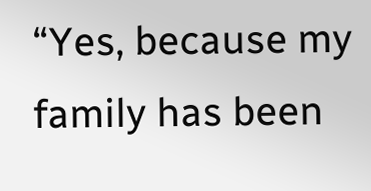“Yes, because my family has been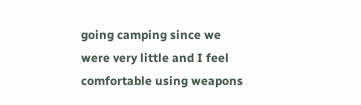going camping since we were very little and I feel comfortable using weapons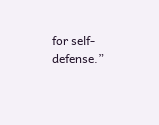for self-defense.”